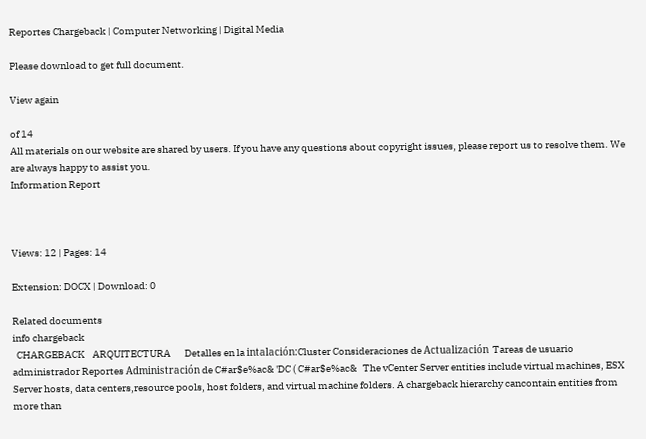Reportes Chargeback | Computer Networking | Digital Media

Please download to get full document.

View again

of 14
All materials on our website are shared by users. If you have any questions about copyright issues, please report us to resolve them. We are always happy to assist you.
Information Report



Views: 12 | Pages: 14

Extension: DOCX | Download: 0

Related documents
info chargeback
  CHARGEBACK    ARQUITECTURA       Detalles en la intalación:Cluster Consideraciones de Actualización  Tareas de usuario administrador Reportes Administración de C#ar$e%ac& 'DC ( C#ar$e%ac&   The vCenter Server entities include virtual machines, ESX Server hosts, data centers,resource pools, host folders, and virtual machine folders. A chargeback hierarchy cancontain entities from more than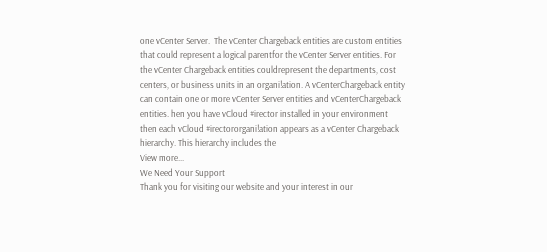one vCenter Server.  The vCenter Chargeback entities are custom entities that could represent a logical parentfor the vCenter Server entities. For the vCenter Chargeback entities couldrepresent the departments, cost centers, or business units in an organi!ation. A vCenterChargeback entity can contain one or more vCenter Server entities and vCenterChargeback entities. hen you have vCloud #irector installed in your environment then each vCloud #irectororgani!ation appears as a vCenter Chargeback hierarchy. This hierarchy includes the
View more...
We Need Your Support
Thank you for visiting our website and your interest in our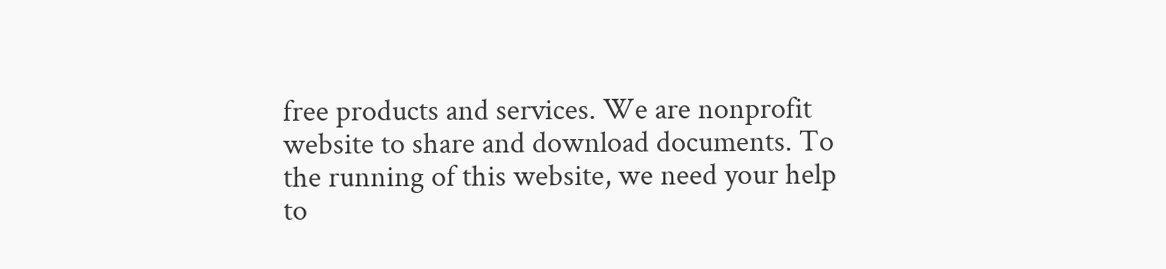free products and services. We are nonprofit website to share and download documents. To the running of this website, we need your help to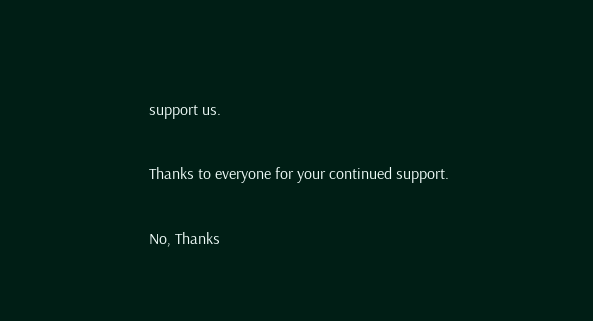support us.

Thanks to everyone for your continued support.

No, Thanks